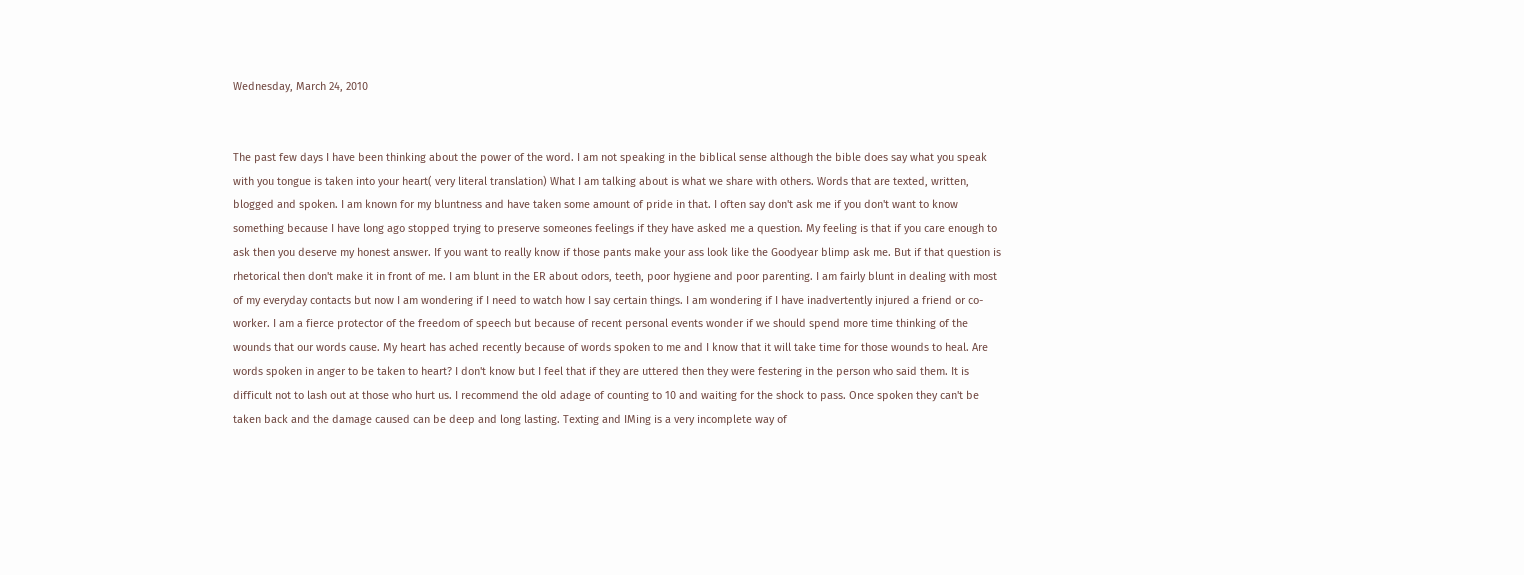Wednesday, March 24, 2010


The past few days I have been thinking about the power of the word. I am not speaking in the biblical sense although the bible does say what you speak with you tongue is taken into your heart( very literal translation) What I am talking about is what we share with others. Words that are texted, written, blogged and spoken. I am known for my bluntness and have taken some amount of pride in that. I often say don't ask me if you don't want to know something because I have long ago stopped trying to preserve someones feelings if they have asked me a question. My feeling is that if you care enough to ask then you deserve my honest answer. If you want to really know if those pants make your ass look like the Goodyear blimp ask me. But if that question is rhetorical then don't make it in front of me. I am blunt in the ER about odors, teeth, poor hygiene and poor parenting. I am fairly blunt in dealing with most of my everyday contacts but now I am wondering if I need to watch how I say certain things. I am wondering if I have inadvertently injured a friend or co-worker. I am a fierce protector of the freedom of speech but because of recent personal events wonder if we should spend more time thinking of the wounds that our words cause. My heart has ached recently because of words spoken to me and I know that it will take time for those wounds to heal. Are words spoken in anger to be taken to heart? I don't know but I feel that if they are uttered then they were festering in the person who said them. It is difficult not to lash out at those who hurt us. I recommend the old adage of counting to 10 and waiting for the shock to pass. Once spoken they can't be taken back and the damage caused can be deep and long lasting. Texting and IMing is a very incomplete way of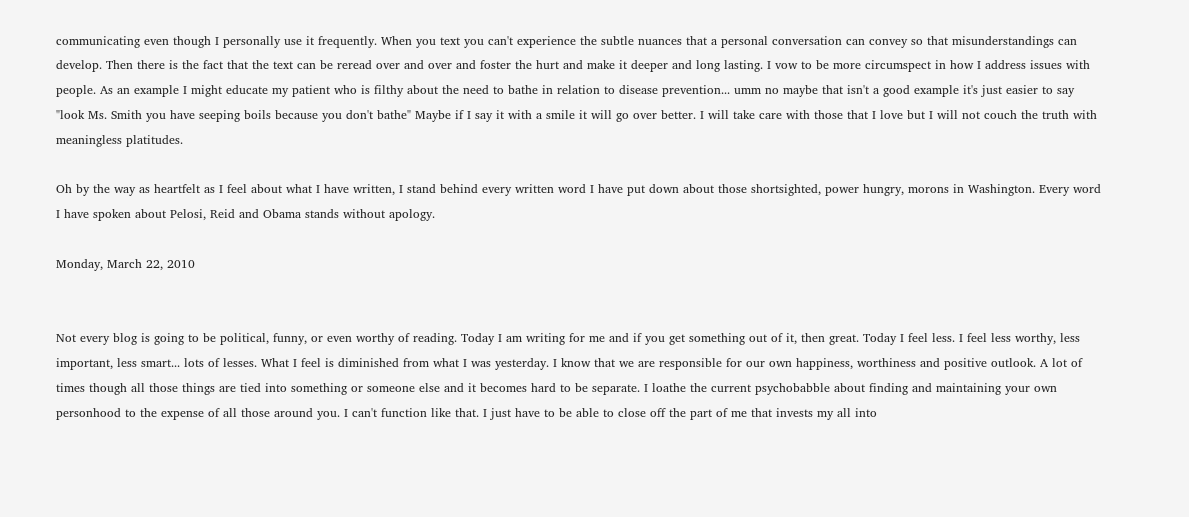communicating even though I personally use it frequently. When you text you can't experience the subtle nuances that a personal conversation can convey so that misunderstandings can develop. Then there is the fact that the text can be reread over and over and foster the hurt and make it deeper and long lasting. I vow to be more circumspect in how I address issues with people. As an example I might educate my patient who is filthy about the need to bathe in relation to disease prevention... umm no maybe that isn't a good example it's just easier to say "look Ms. Smith you have seeping boils because you don't bathe" Maybe if I say it with a smile it will go over better. I will take care with those that I love but I will not couch the truth with meaningless platitudes.

Oh by the way as heartfelt as I feel about what I have written, I stand behind every written word I have put down about those shortsighted, power hungry, morons in Washington. Every word I have spoken about Pelosi, Reid and Obama stands without apology.

Monday, March 22, 2010


Not every blog is going to be political, funny, or even worthy of reading. Today I am writing for me and if you get something out of it, then great. Today I feel less. I feel less worthy, less important, less smart... lots of lesses. What I feel is diminished from what I was yesterday. I know that we are responsible for our own happiness, worthiness and positive outlook. A lot of times though all those things are tied into something or someone else and it becomes hard to be separate. I loathe the current psychobabble about finding and maintaining your own personhood to the expense of all those around you. I can't function like that. I just have to be able to close off the part of me that invests my all into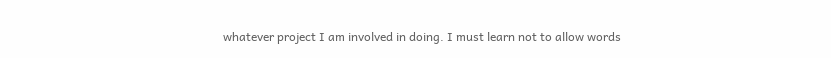whatever project I am involved in doing. I must learn not to allow words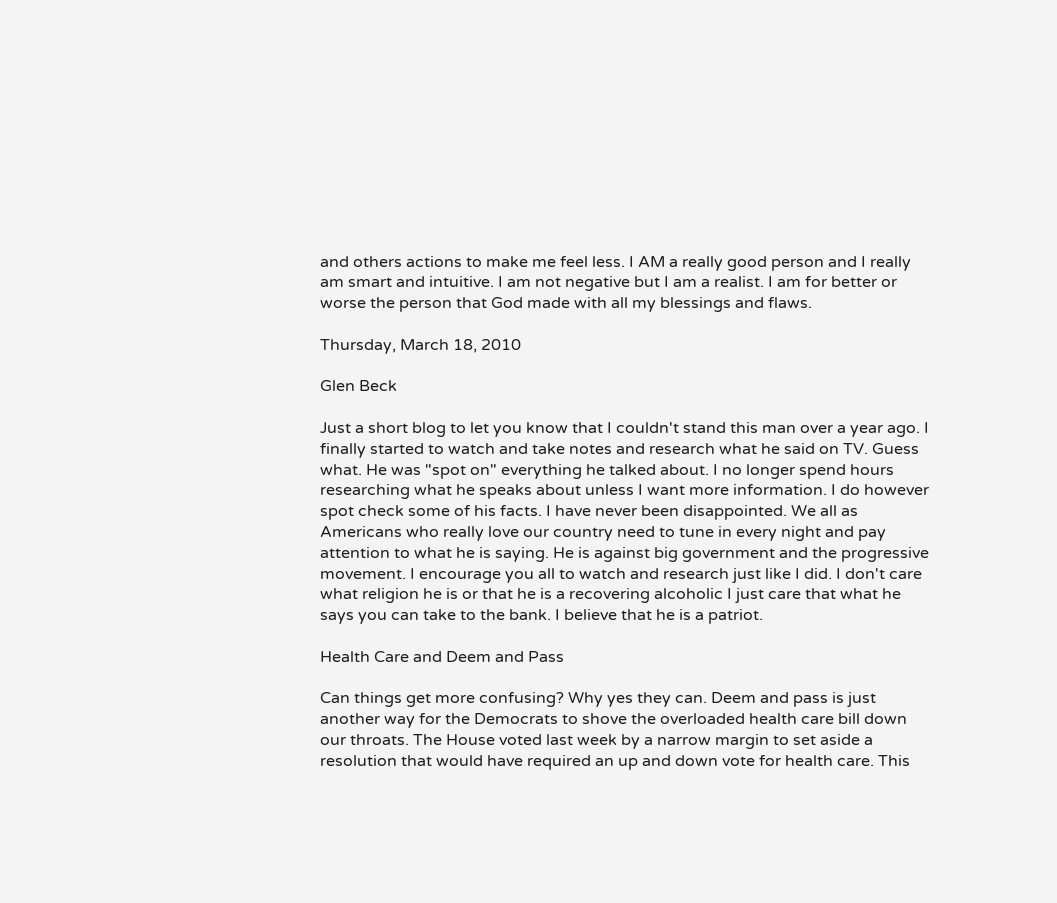and others actions to make me feel less. I AM a really good person and I really am smart and intuitive. I am not negative but I am a realist. I am for better or worse the person that God made with all my blessings and flaws.

Thursday, March 18, 2010

Glen Beck

Just a short blog to let you know that I couldn't stand this man over a year ago. I finally started to watch and take notes and research what he said on TV. Guess what. He was "spot on" everything he talked about. I no longer spend hours researching what he speaks about unless I want more information. I do however spot check some of his facts. I have never been disappointed. We all as Americans who really love our country need to tune in every night and pay attention to what he is saying. He is against big government and the progressive movement. I encourage you all to watch and research just like I did. I don't care what religion he is or that he is a recovering alcoholic I just care that what he says you can take to the bank. I believe that he is a patriot.

Health Care and Deem and Pass

Can things get more confusing? Why yes they can. Deem and pass is just another way for the Democrats to shove the overloaded health care bill down our throats. The House voted last week by a narrow margin to set aside a resolution that would have required an up and down vote for health care. This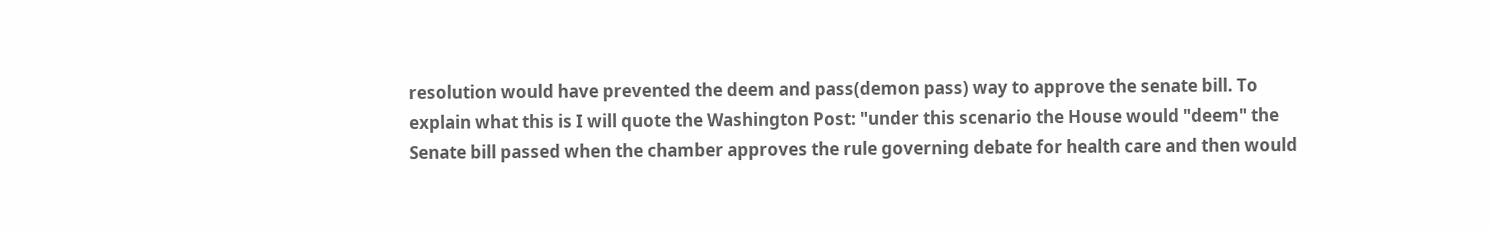resolution would have prevented the deem and pass(demon pass) way to approve the senate bill. To explain what this is I will quote the Washington Post: "under this scenario the House would "deem" the Senate bill passed when the chamber approves the rule governing debate for health care and then would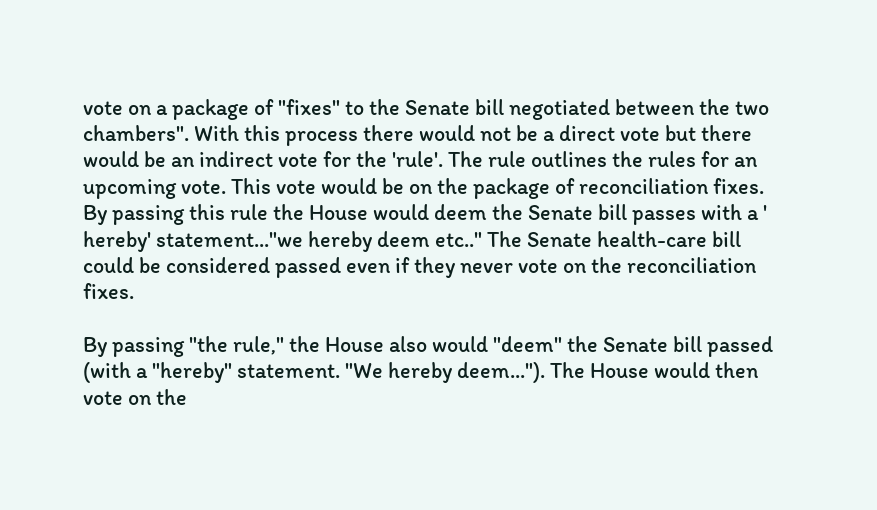vote on a package of "fixes" to the Senate bill negotiated between the two chambers". With this process there would not be a direct vote but there would be an indirect vote for the 'rule'. The rule outlines the rules for an upcoming vote. This vote would be on the package of reconciliation fixes. By passing this rule the House would deem the Senate bill passes with a ' hereby' statement..."we hereby deem etc.." The Senate health-care bill could be considered passed even if they never vote on the reconciliation fixes.

By passing "the rule," the House also would "deem" the Senate bill passed (with a "hereby" statement. "We hereby deem..."). The House would then vote on the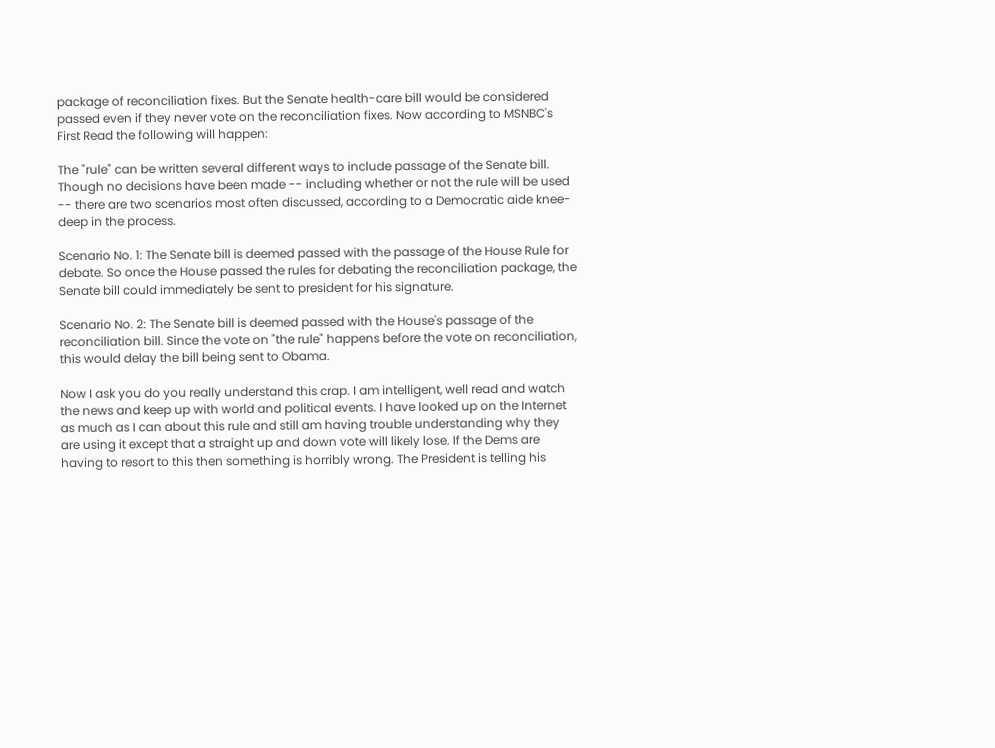package of reconciliation fixes. But the Senate health-care bill would be considered passed even if they never vote on the reconciliation fixes. Now according to MSNBC's First Read the following will happen:

The "rule" can be written several different ways to include passage of the Senate bill. Though no decisions have been made -- including whether or not the rule will be used -- there are two scenarios most often discussed, according to a Democratic aide knee-deep in the process.

Scenario No. 1: The Senate bill is deemed passed with the passage of the House Rule for debate. So once the House passed the rules for debating the reconciliation package, the Senate bill could immediately be sent to president for his signature.

Scenario No. 2: The Senate bill is deemed passed with the House's passage of the reconciliation bill. Since the vote on "the rule" happens before the vote on reconciliation, this would delay the bill being sent to Obama.

Now I ask you do you really understand this crap. I am intelligent, well read and watch the news and keep up with world and political events. I have looked up on the Internet as much as I can about this rule and still am having trouble understanding why they are using it except that a straight up and down vote will likely lose. If the Dems are having to resort to this then something is horribly wrong. The President is telling his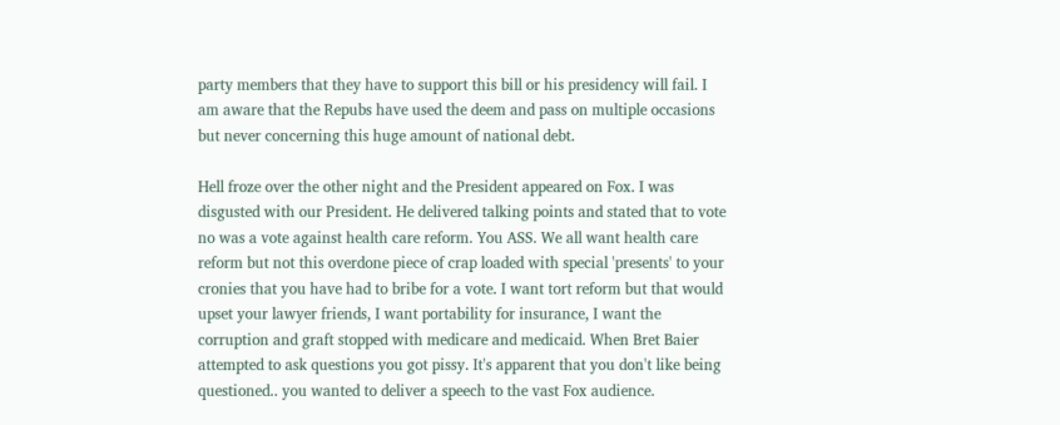party members that they have to support this bill or his presidency will fail. I am aware that the Repubs have used the deem and pass on multiple occasions but never concerning this huge amount of national debt.

Hell froze over the other night and the President appeared on Fox. I was disgusted with our President. He delivered talking points and stated that to vote no was a vote against health care reform. You ASS. We all want health care reform but not this overdone piece of crap loaded with special 'presents' to your cronies that you have had to bribe for a vote. I want tort reform but that would upset your lawyer friends, I want portability for insurance, I want the corruption and graft stopped with medicare and medicaid. When Bret Baier attempted to ask questions you got pissy. It's apparent that you don't like being questioned.. you wanted to deliver a speech to the vast Fox audience.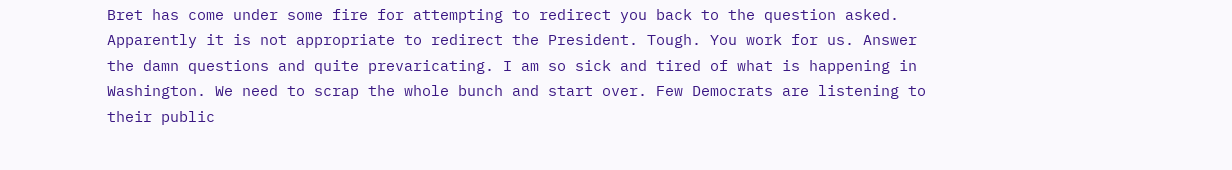Bret has come under some fire for attempting to redirect you back to the question asked. Apparently it is not appropriate to redirect the President. Tough. You work for us. Answer the damn questions and quite prevaricating. I am so sick and tired of what is happening in Washington. We need to scrap the whole bunch and start over. Few Democrats are listening to their public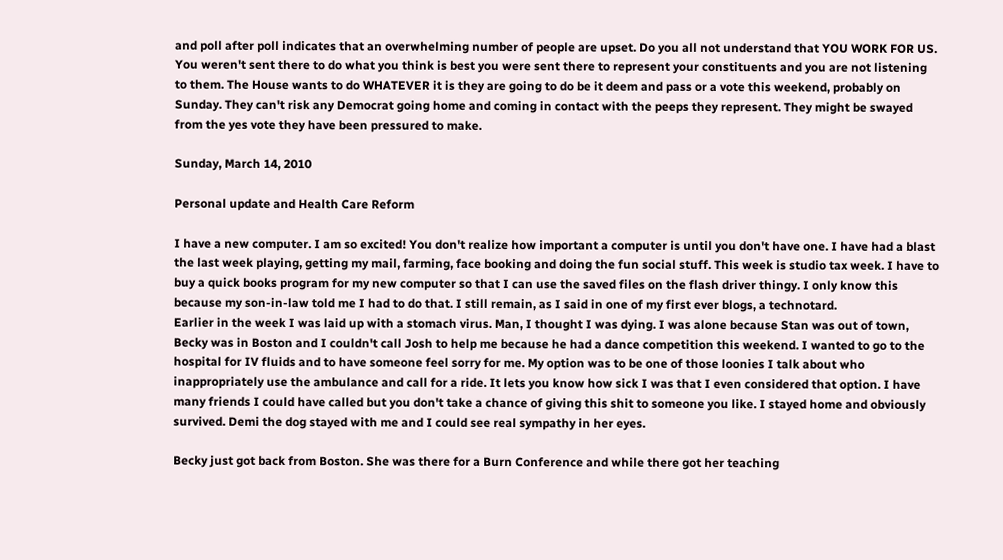and poll after poll indicates that an overwhelming number of people are upset. Do you all not understand that YOU WORK FOR US. You weren't sent there to do what you think is best you were sent there to represent your constituents and you are not listening to them. The House wants to do WHATEVER it is they are going to do be it deem and pass or a vote this weekend, probably on Sunday. They can't risk any Democrat going home and coming in contact with the peeps they represent. They might be swayed from the yes vote they have been pressured to make.

Sunday, March 14, 2010

Personal update and Health Care Reform

I have a new computer. I am so excited! You don't realize how important a computer is until you don't have one. I have had a blast the last week playing, getting my mail, farming, face booking and doing the fun social stuff. This week is studio tax week. I have to buy a quick books program for my new computer so that I can use the saved files on the flash driver thingy. I only know this because my son-in-law told me I had to do that. I still remain, as I said in one of my first ever blogs, a technotard.
Earlier in the week I was laid up with a stomach virus. Man, I thought I was dying. I was alone because Stan was out of town, Becky was in Boston and I couldn't call Josh to help me because he had a dance competition this weekend. I wanted to go to the hospital for IV fluids and to have someone feel sorry for me. My option was to be one of those loonies I talk about who inappropriately use the ambulance and call for a ride. It lets you know how sick I was that I even considered that option. I have many friends I could have called but you don't take a chance of giving this shit to someone you like. I stayed home and obviously survived. Demi the dog stayed with me and I could see real sympathy in her eyes.

Becky just got back from Boston. She was there for a Burn Conference and while there got her teaching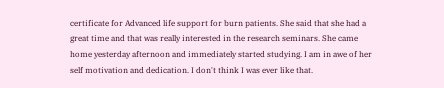certificate for Advanced life support for burn patients. She said that she had a great time and that was really interested in the research seminars. She came home yesterday afternoon and immediately started studying. I am in awe of her self motivation and dedication. I don't think I was ever like that.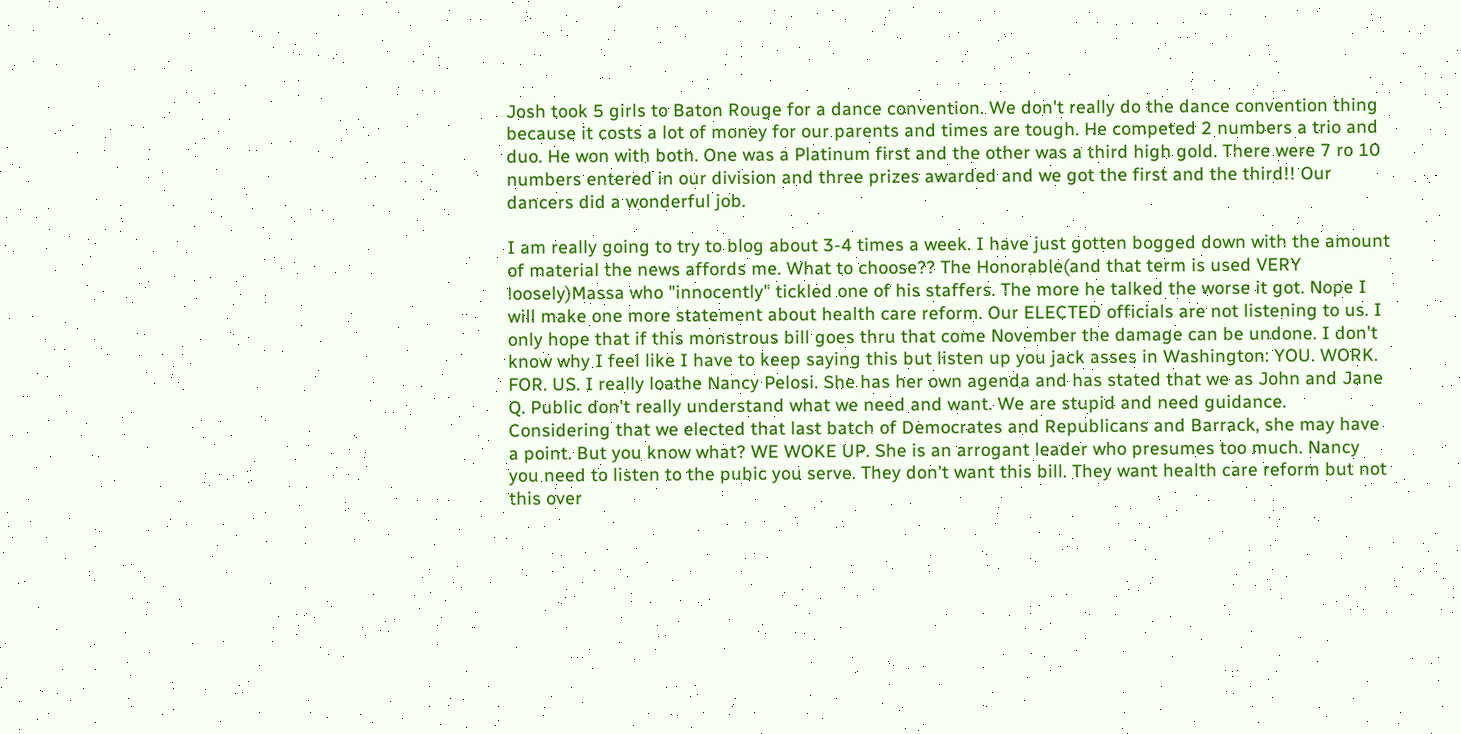Josh took 5 girls to Baton Rouge for a dance convention. We don't really do the dance convention thing because it costs a lot of money for our parents and times are tough. He competed 2 numbers a trio and duo. He won with both. One was a Platinum first and the other was a third high gold. There were 7 ro 10 numbers entered in our division and three prizes awarded and we got the first and the third!! Our dancers did a wonderful job.

I am really going to try to blog about 3-4 times a week. I have just gotten bogged down with the amount of material the news affords me. What to choose?? The Honorable(and that term is used VERY loosely)Massa who "innocently" tickled one of his staffers. The more he talked the worse it got. Nope I will make one more statement about health care reform. Our ELECTED officials are not listening to us. I only hope that if this monstrous bill goes thru that come November the damage can be undone. I don't know why I feel like I have to keep saying this but listen up you jack asses in Washington: YOU. WORK. FOR. US. I really loathe Nancy Pelosi. She has her own agenda and has stated that we as John and Jane Q. Public don't really understand what we need and want. We are stupid and need guidance. Considering that we elected that last batch of Democrates and Republicans and Barrack, she may have a point. But you know what? WE WOKE UP. She is an arrogant leader who presumes too much. Nancy you need to listen to the pubic you serve. They don't want this bill. They want health care reform but not this over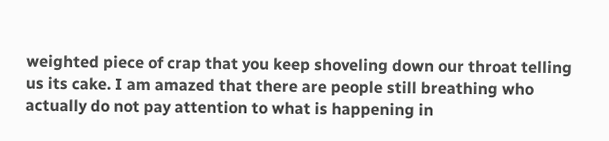weighted piece of crap that you keep shoveling down our throat telling us its cake. I am amazed that there are people still breathing who actually do not pay attention to what is happening in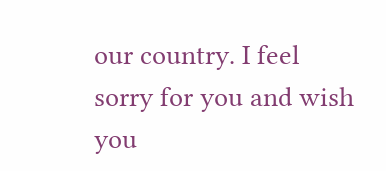our country. I feel sorry for you and wish you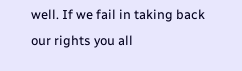well. If we fail in taking back our rights you all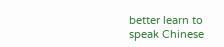better learn to speak Chinese